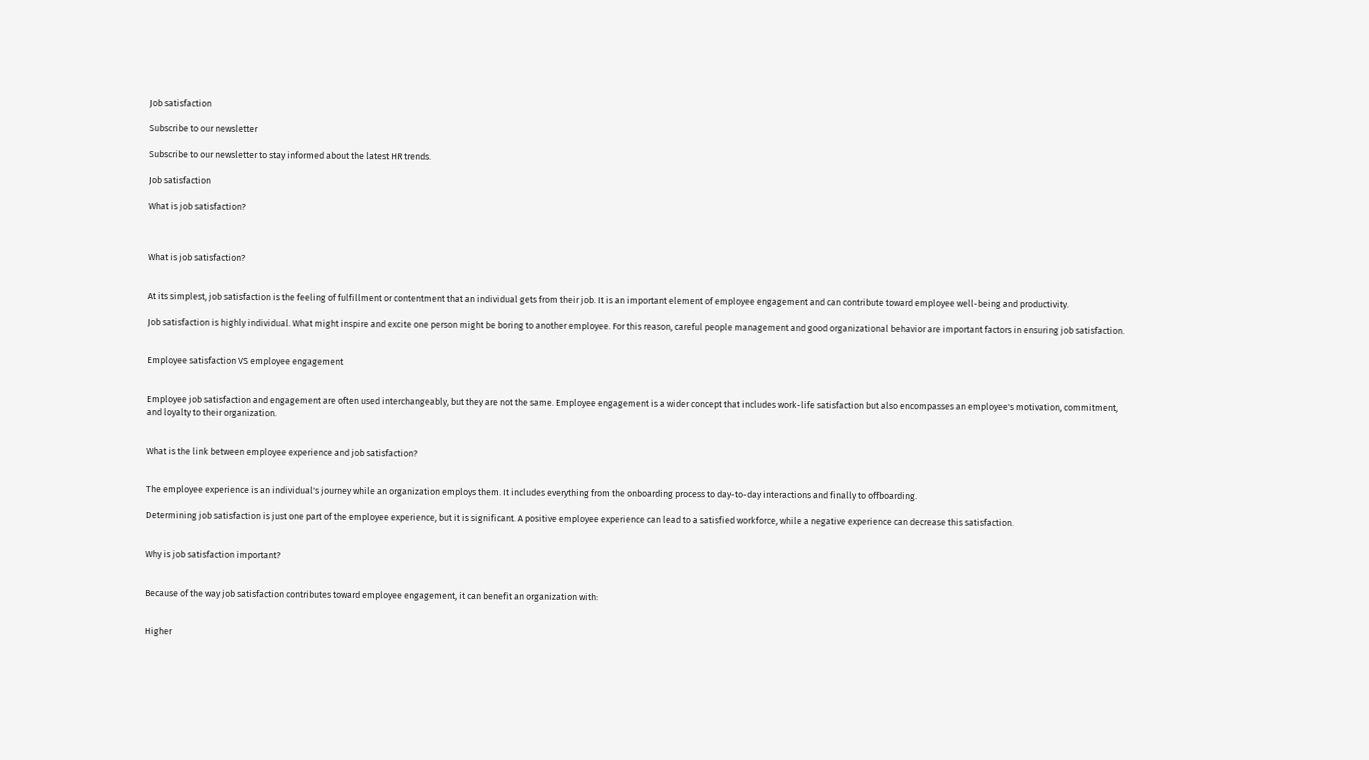Job satisfaction

Subscribe to our newsletter

Subscribe to our newsletter to stay informed about the latest HR trends.

Job satisfaction

What is job satisfaction?



What is job satisfaction?


At its simplest, job satisfaction is the feeling of fulfillment or contentment that an individual gets from their job. It is an important element of employee engagement and can contribute toward employee well-being and productivity.

Job satisfaction is highly individual. What might inspire and excite one person might be boring to another employee. For this reason, careful people management and good organizational behavior are important factors in ensuring job satisfaction.


Employee satisfaction VS employee engagement


Employee job satisfaction and engagement are often used interchangeably, but they are not the same. Employee engagement is a wider concept that includes work-life satisfaction but also encompasses an employee's motivation, commitment, and loyalty to their organization.


What is the link between employee experience and job satisfaction?


The employee experience is an individual's journey while an organization employs them. It includes everything from the onboarding process to day-to-day interactions and finally to offboarding.

Determining job satisfaction is just one part of the employee experience, but it is significant. A positive employee experience can lead to a satisfied workforce, while a negative experience can decrease this satisfaction.


Why is job satisfaction important?


Because of the way job satisfaction contributes toward employee engagement, it can benefit an organization with:


Higher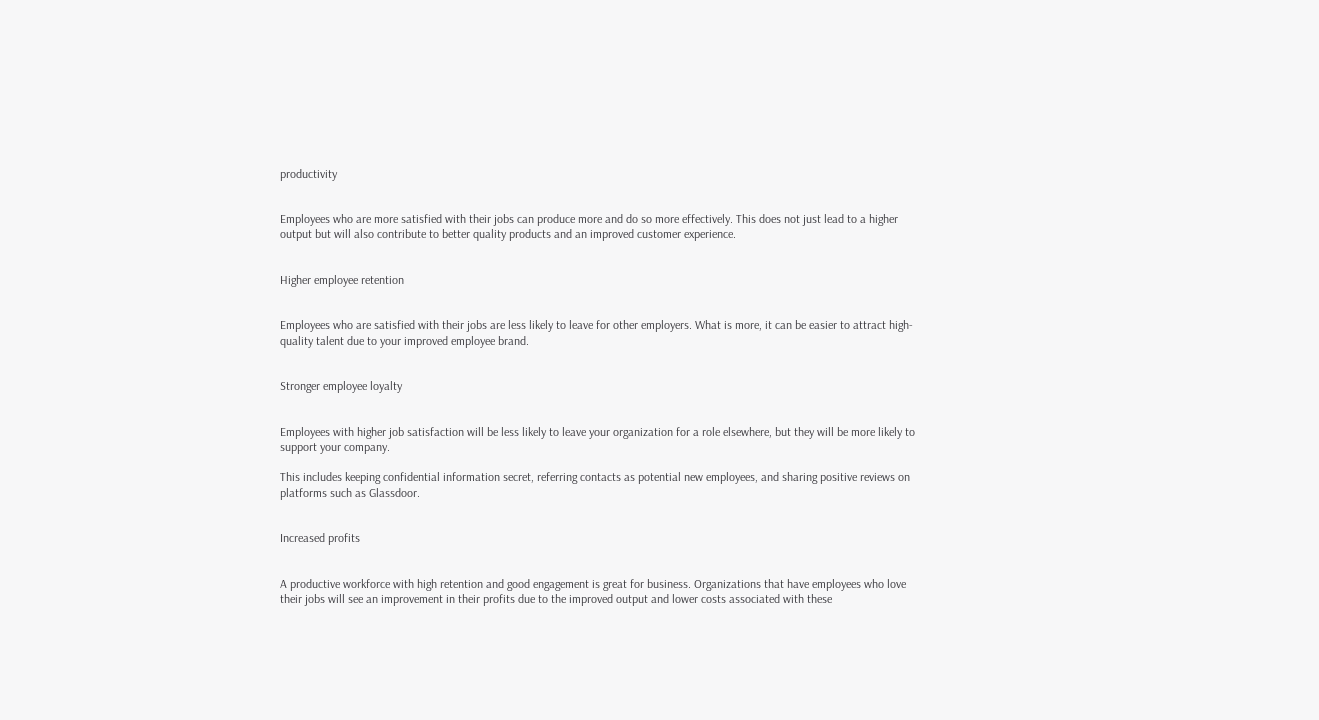productivity


Employees who are more satisfied with their jobs can produce more and do so more effectively. This does not just lead to a higher output but will also contribute to better quality products and an improved customer experience.


Higher employee retention


Employees who are satisfied with their jobs are less likely to leave for other employers. What is more, it can be easier to attract high-quality talent due to your improved employee brand.


Stronger employee loyalty


Employees with higher job satisfaction will be less likely to leave your organization for a role elsewhere, but they will be more likely to support your company.

This includes keeping confidential information secret, referring contacts as potential new employees, and sharing positive reviews on platforms such as Glassdoor.


Increased profits


A productive workforce with high retention and good engagement is great for business. Organizations that have employees who love their jobs will see an improvement in their profits due to the improved output and lower costs associated with these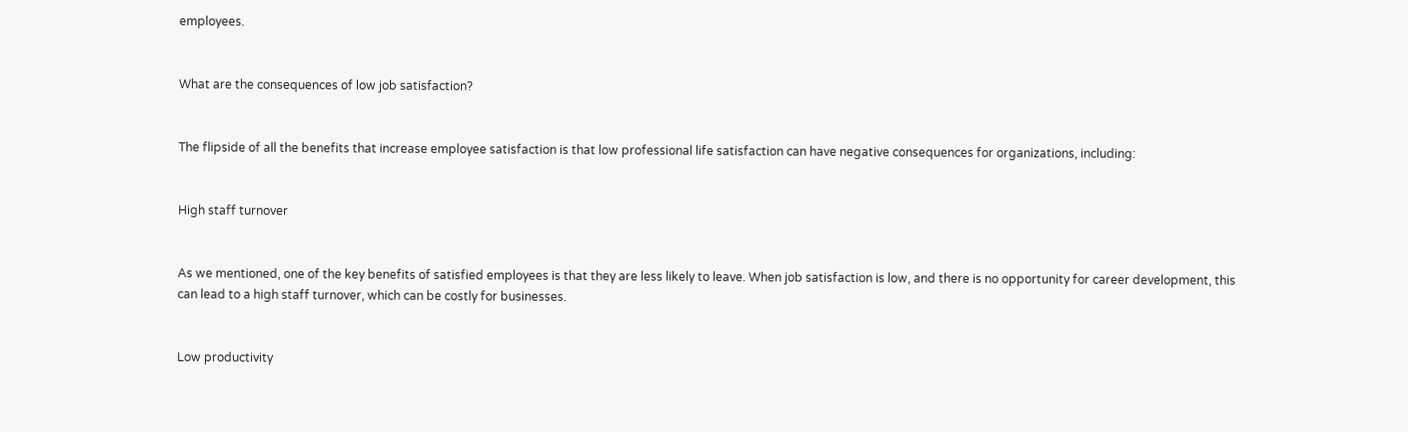employees.


What are the consequences of low job satisfaction?


The flipside of all the benefits that increase employee satisfaction is that low professional life satisfaction can have negative consequences for organizations, including:


High staff turnover


As we mentioned, one of the key benefits of satisfied employees is that they are less likely to leave. When job satisfaction is low, and there is no opportunity for career development, this can lead to a high staff turnover, which can be costly for businesses.


Low productivity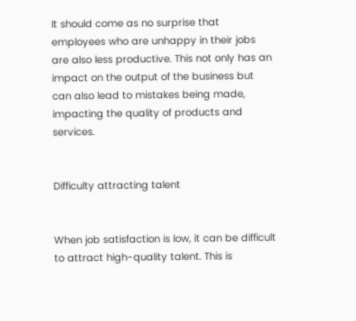It should come as no surprise that employees who are unhappy in their jobs are also less productive. This not only has an impact on the output of the business but can also lead to mistakes being made, impacting the quality of products and services.


Difficulty attracting talent


When job satisfaction is low, it can be difficult to attract high-quality talent. This is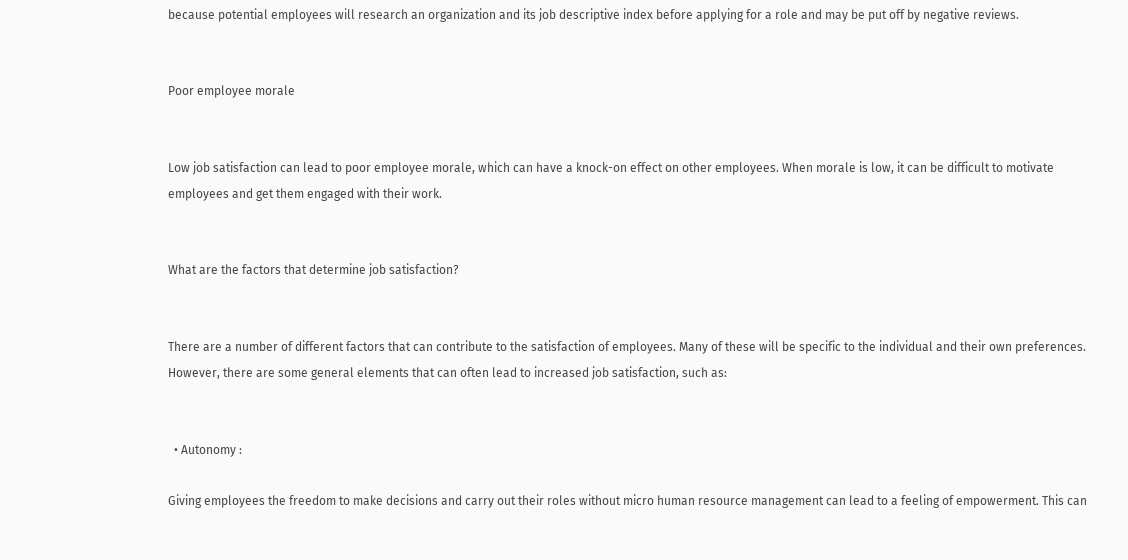because potential employees will research an organization and its job descriptive index before applying for a role and may be put off by negative reviews.


Poor employee morale


Low job satisfaction can lead to poor employee morale, which can have a knock-on effect on other employees. When morale is low, it can be difficult to motivate employees and get them engaged with their work.


What are the factors that determine job satisfaction?


There are a number of different factors that can contribute to the satisfaction of employees. Many of these will be specific to the individual and their own preferences. However, there are some general elements that can often lead to increased job satisfaction, such as:


  • Autonomy :

Giving employees the freedom to make decisions and carry out their roles without micro human resource management can lead to a feeling of empowerment. This can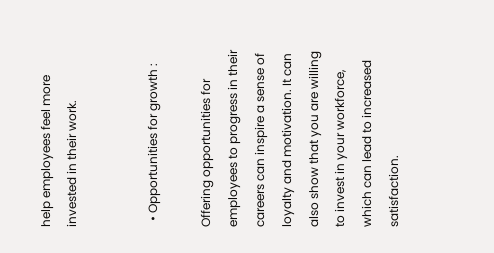help employees feel more invested in their work.


  • Opportunities for growth :

Offering opportunities for employees to progress in their careers can inspire a sense of loyalty and motivation. It can also show that you are willing to invest in your workforce, which can lead to increased satisfaction.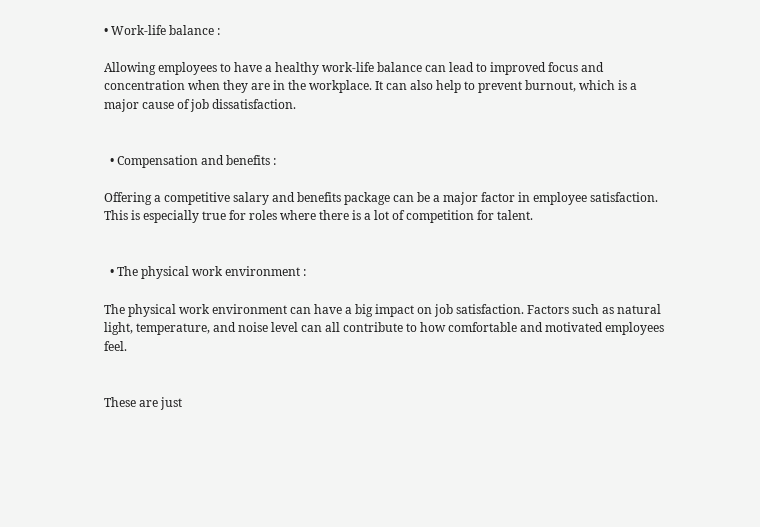• Work-life balance :

Allowing employees to have a healthy work-life balance can lead to improved focus and concentration when they are in the workplace. It can also help to prevent burnout, which is a major cause of job dissatisfaction.


  • Compensation and benefits :

Offering a competitive salary and benefits package can be a major factor in employee satisfaction. This is especially true for roles where there is a lot of competition for talent.


  • The physical work environment :

The physical work environment can have a big impact on job satisfaction. Factors such as natural light, temperature, and noise level can all contribute to how comfortable and motivated employees feel.


These are just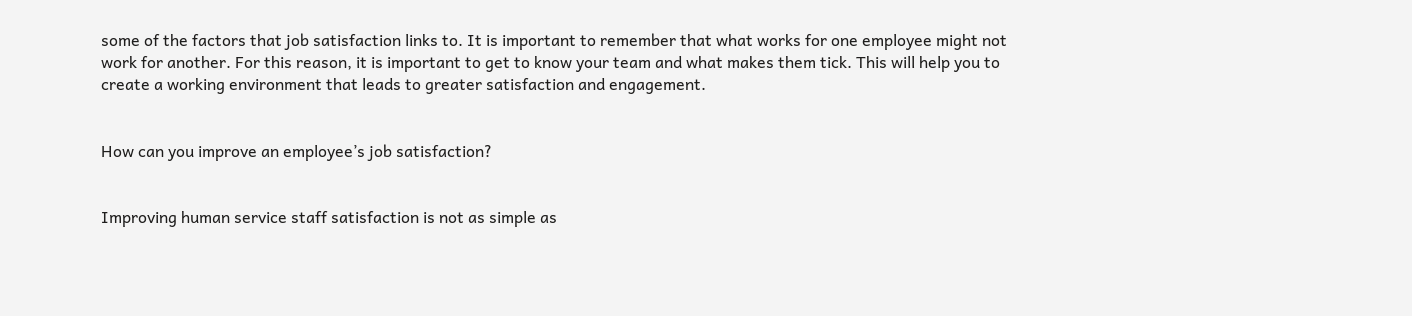some of the factors that job satisfaction links to. It is important to remember that what works for one employee might not work for another. For this reason, it is important to get to know your team and what makes them tick. This will help you to create a working environment that leads to greater satisfaction and engagement.


How can you improve an employee’s job satisfaction?


Improving human service staff satisfaction is not as simple as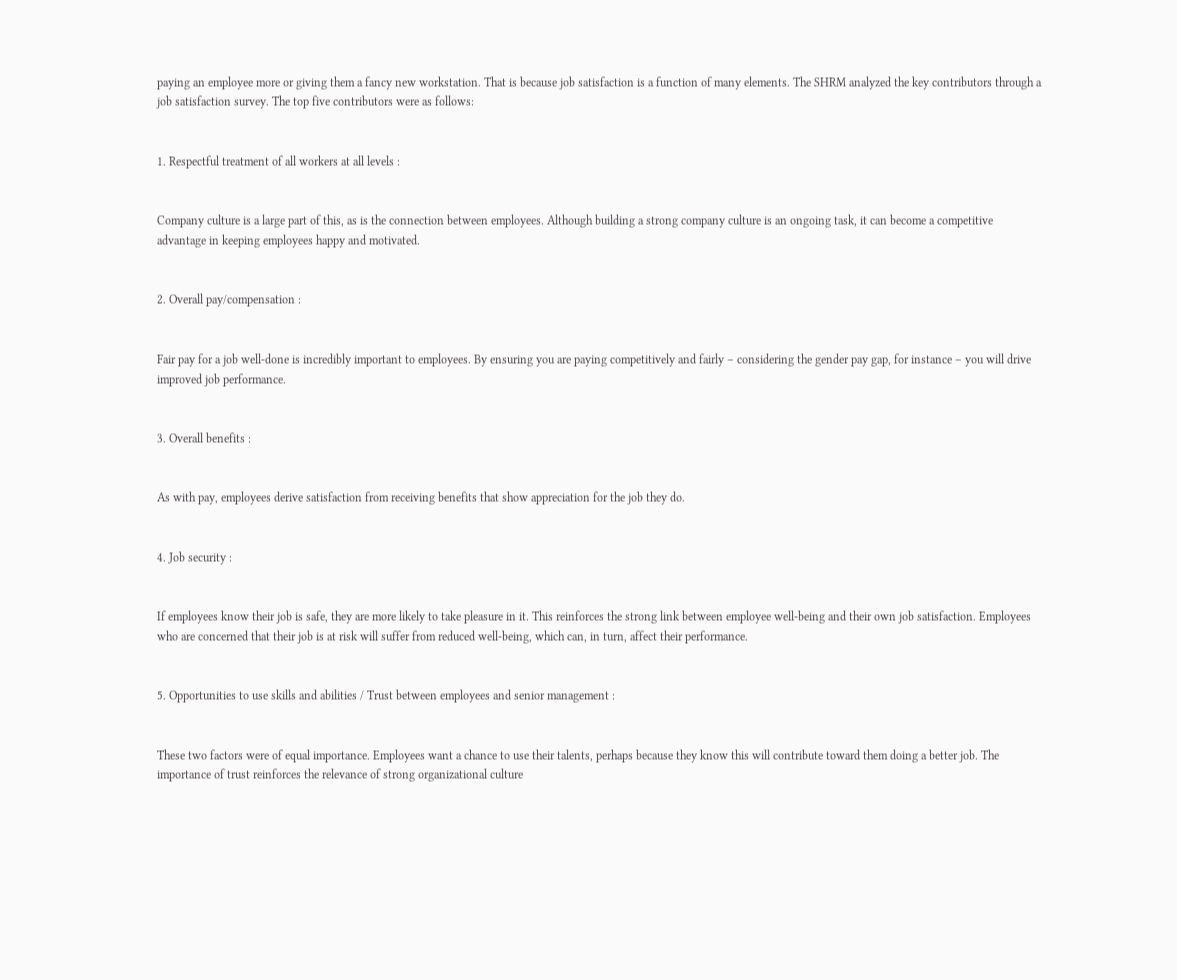paying an employee more or giving them a fancy new workstation. That is because job satisfaction is a function of many elements. The SHRM analyzed the key contributors through a job satisfaction survey. The top five contributors were as follows:


1. Respectful treatment of all workers at all levels :


Company culture is a large part of this, as is the connection between employees. Although building a strong company culture is an ongoing task, it can become a competitive advantage in keeping employees happy and motivated.


2. Overall pay/compensation :


Fair pay for a job well-done is incredibly important to employees. By ensuring you are paying competitively and fairly – considering the gender pay gap, for instance – you will drive improved job performance.


3. Overall benefits :


As with pay, employees derive satisfaction from receiving benefits that show appreciation for the job they do.


4. Job security :


If employees know their job is safe, they are more likely to take pleasure in it. This reinforces the strong link between employee well-being and their own job satisfaction. Employees who are concerned that their job is at risk will suffer from reduced well-being, which can, in turn, affect their performance.


5. Opportunities to use skills and abilities / Trust between employees and senior management :


These two factors were of equal importance. Employees want a chance to use their talents, perhaps because they know this will contribute toward them doing a better job. The importance of trust reinforces the relevance of strong organizational culture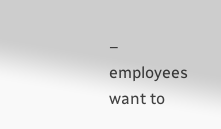– employees want to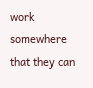work somewhere that they can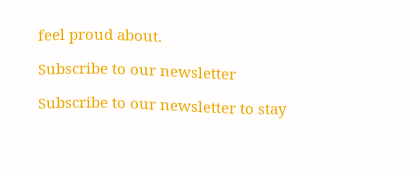feel proud about.

Subscribe to our newsletter

Subscribe to our newsletter to stay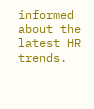informed about the latest HR trends.